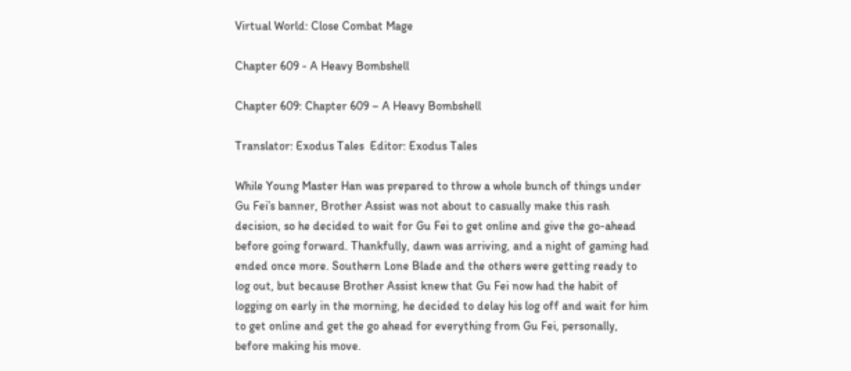Virtual World: Close Combat Mage

Chapter 609 - A Heavy Bombshell

Chapter 609: Chapter 609 – A Heavy Bombshell

Translator: Exodus Tales  Editor: Exodus Tales

While Young Master Han was prepared to throw a whole bunch of things under Gu Fei’s banner, Brother Assist was not about to casually make this rash decision, so he decided to wait for Gu Fei to get online and give the go-ahead before going forward. Thankfully, dawn was arriving, and a night of gaming had ended once more. Southern Lone Blade and the others were getting ready to log out, but because Brother Assist knew that Gu Fei now had the habit of logging on early in the morning, he decided to delay his log off and wait for him to get online and get the go ahead for everything from Gu Fei, personally, before making his move.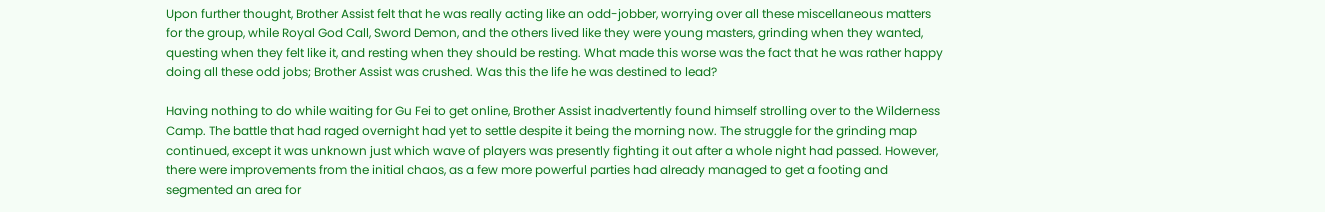Upon further thought, Brother Assist felt that he was really acting like an odd-jobber, worrying over all these miscellaneous matters for the group, while Royal God Call, Sword Demon, and the others lived like they were young masters, grinding when they wanted, questing when they felt like it, and resting when they should be resting. What made this worse was the fact that he was rather happy doing all these odd jobs; Brother Assist was crushed. Was this the life he was destined to lead?

Having nothing to do while waiting for Gu Fei to get online, Brother Assist inadvertently found himself strolling over to the Wilderness Camp. The battle that had raged overnight had yet to settle despite it being the morning now. The struggle for the grinding map continued, except it was unknown just which wave of players was presently fighting it out after a whole night had passed. However, there were improvements from the initial chaos, as a few more powerful parties had already managed to get a footing and segmented an area for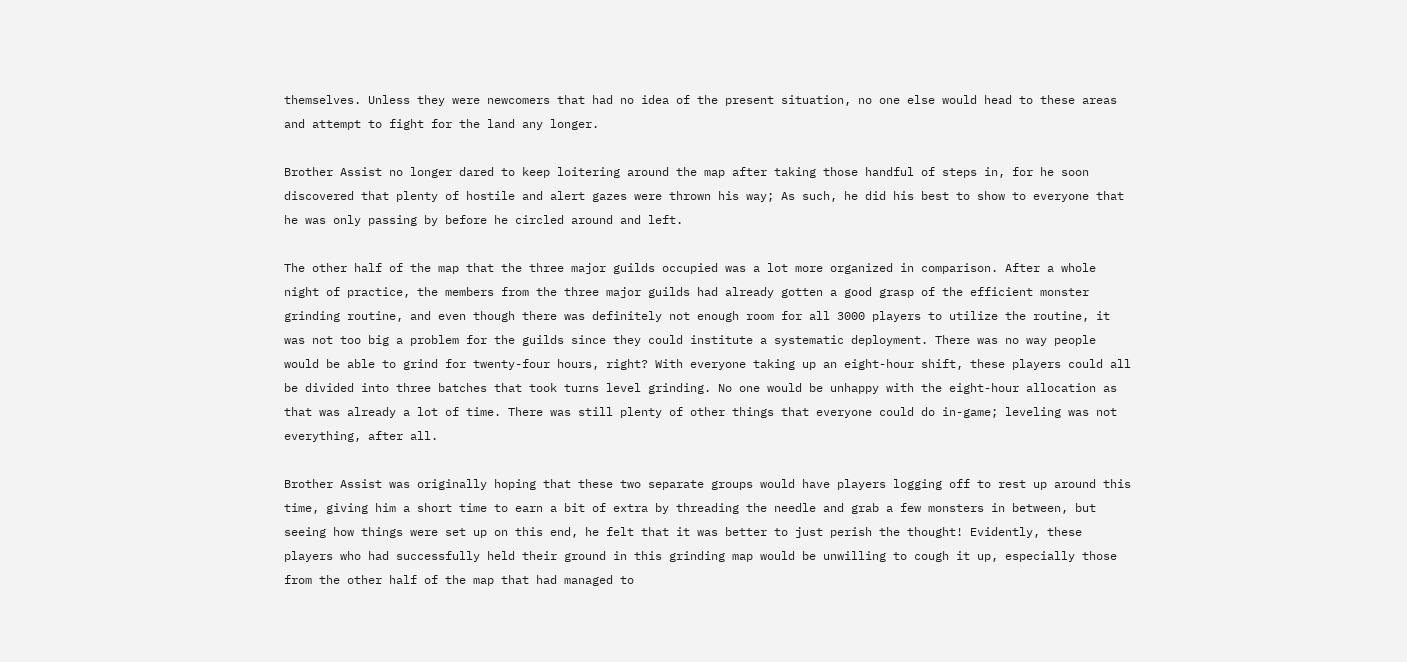themselves. Unless they were newcomers that had no idea of the present situation, no one else would head to these areas and attempt to fight for the land any longer.

Brother Assist no longer dared to keep loitering around the map after taking those handful of steps in, for he soon discovered that plenty of hostile and alert gazes were thrown his way; As such, he did his best to show to everyone that he was only passing by before he circled around and left.

The other half of the map that the three major guilds occupied was a lot more organized in comparison. After a whole night of practice, the members from the three major guilds had already gotten a good grasp of the efficient monster grinding routine, and even though there was definitely not enough room for all 3000 players to utilize the routine, it was not too big a problem for the guilds since they could institute a systematic deployment. There was no way people would be able to grind for twenty-four hours, right? With everyone taking up an eight-hour shift, these players could all be divided into three batches that took turns level grinding. No one would be unhappy with the eight-hour allocation as that was already a lot of time. There was still plenty of other things that everyone could do in-game; leveling was not everything, after all.

Brother Assist was originally hoping that these two separate groups would have players logging off to rest up around this time, giving him a short time to earn a bit of extra by threading the needle and grab a few monsters in between, but seeing how things were set up on this end, he felt that it was better to just perish the thought! Evidently, these players who had successfully held their ground in this grinding map would be unwilling to cough it up, especially those from the other half of the map that had managed to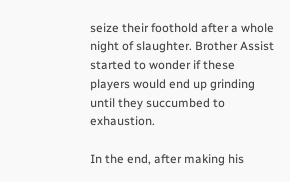seize their foothold after a whole night of slaughter. Brother Assist started to wonder if these players would end up grinding until they succumbed to exhaustion.

In the end, after making his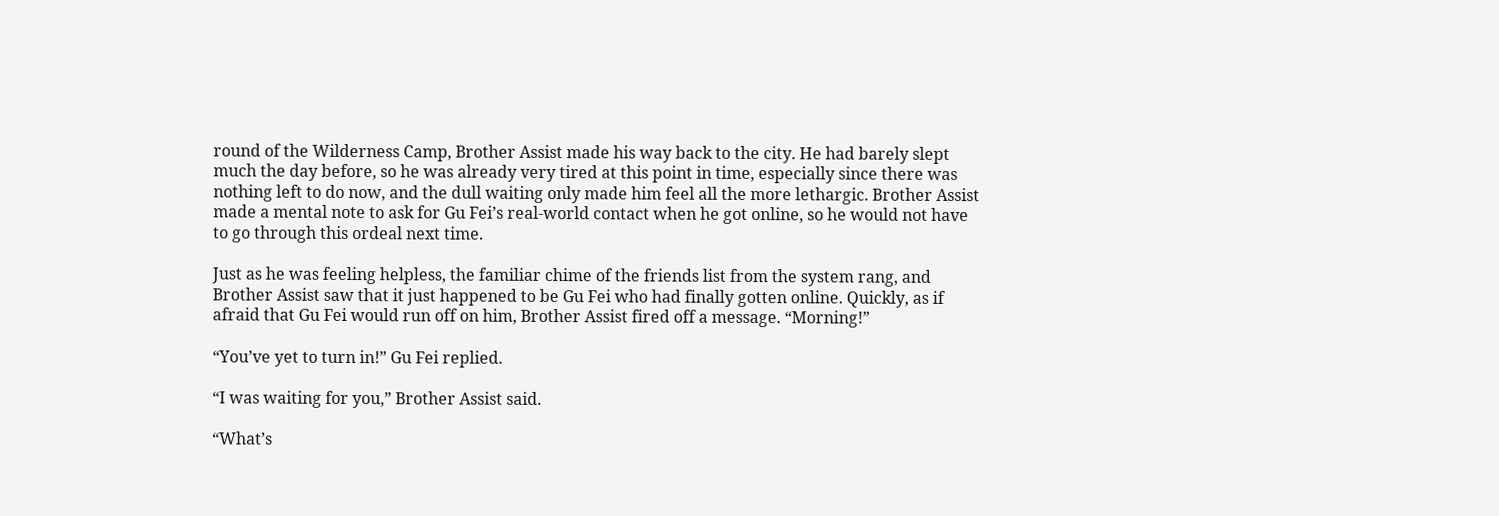round of the Wilderness Camp, Brother Assist made his way back to the city. He had barely slept much the day before, so he was already very tired at this point in time, especially since there was nothing left to do now, and the dull waiting only made him feel all the more lethargic. Brother Assist made a mental note to ask for Gu Fei’s real-world contact when he got online, so he would not have to go through this ordeal next time.

Just as he was feeling helpless, the familiar chime of the friends list from the system rang, and Brother Assist saw that it just happened to be Gu Fei who had finally gotten online. Quickly, as if afraid that Gu Fei would run off on him, Brother Assist fired off a message. “Morning!”

“You’ve yet to turn in!” Gu Fei replied.

“I was waiting for you,” Brother Assist said.

“What’s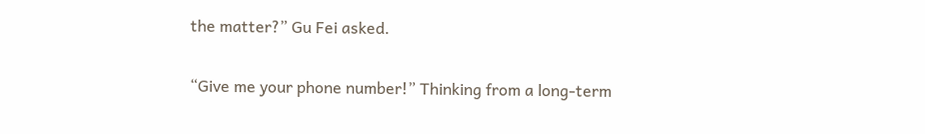the matter?” Gu Fei asked.

“Give me your phone number!” Thinking from a long-term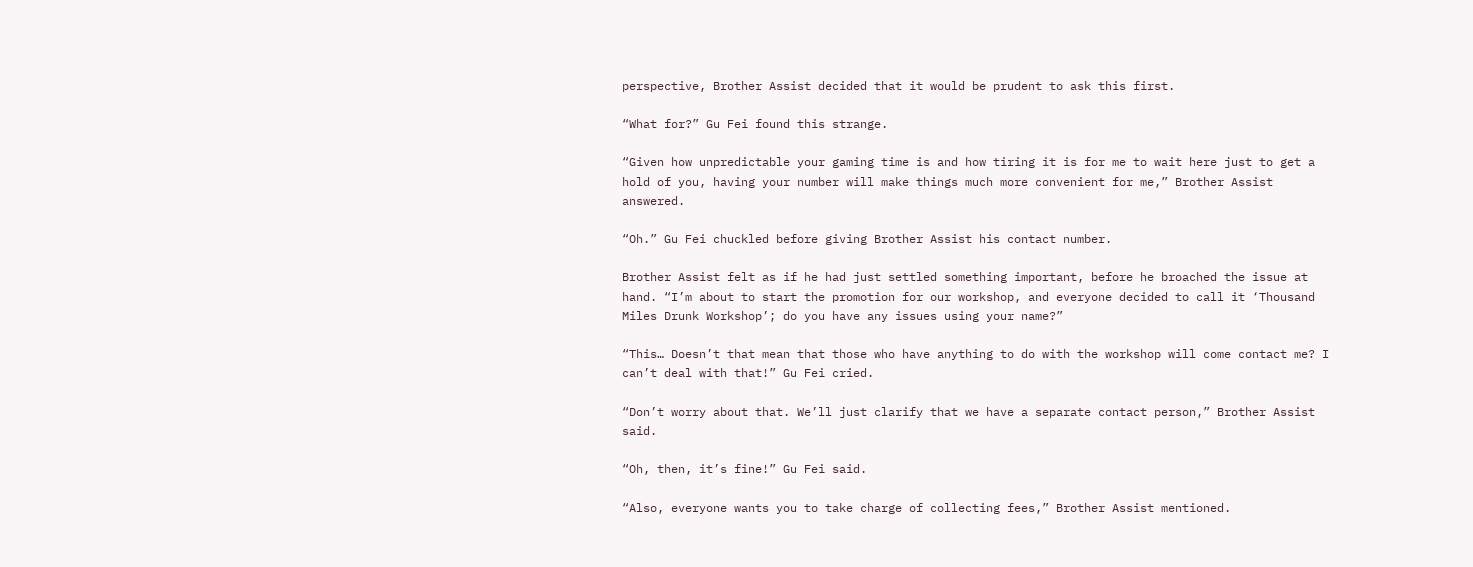perspective, Brother Assist decided that it would be prudent to ask this first.

“What for?” Gu Fei found this strange.

“Given how unpredictable your gaming time is and how tiring it is for me to wait here just to get a hold of you, having your number will make things much more convenient for me,” Brother Assist answered.

“Oh.” Gu Fei chuckled before giving Brother Assist his contact number.

Brother Assist felt as if he had just settled something important, before he broached the issue at hand. “I’m about to start the promotion for our workshop, and everyone decided to call it ‘Thousand Miles Drunk Workshop’; do you have any issues using your name?”

“This… Doesn’t that mean that those who have anything to do with the workshop will come contact me? I can’t deal with that!” Gu Fei cried.

“Don’t worry about that. We’ll just clarify that we have a separate contact person,” Brother Assist said.

“Oh, then, it’s fine!” Gu Fei said.

“Also, everyone wants you to take charge of collecting fees,” Brother Assist mentioned.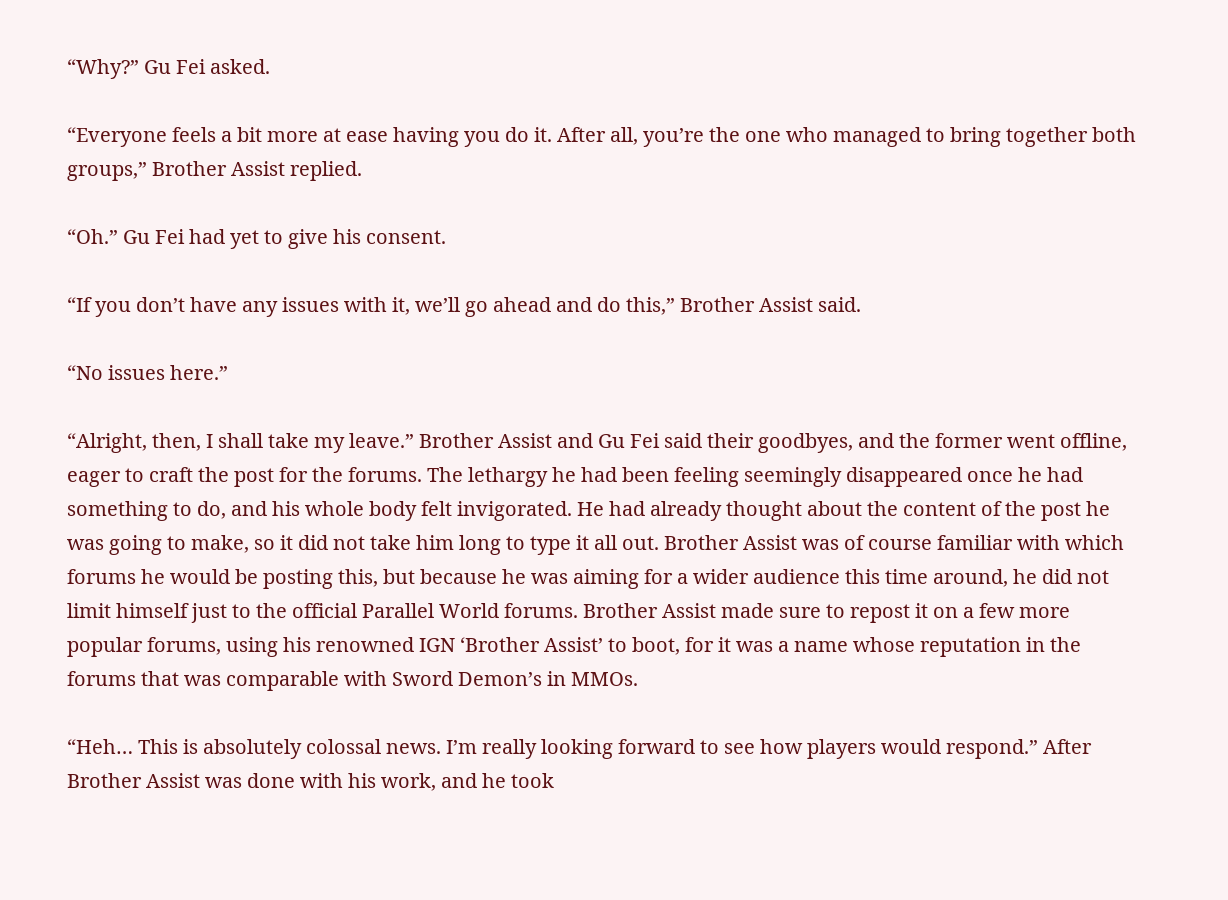“Why?” Gu Fei asked.

“Everyone feels a bit more at ease having you do it. After all, you’re the one who managed to bring together both groups,” Brother Assist replied.

“Oh.” Gu Fei had yet to give his consent.

“If you don’t have any issues with it, we’ll go ahead and do this,” Brother Assist said.

“No issues here.”

“Alright, then, I shall take my leave.” Brother Assist and Gu Fei said their goodbyes, and the former went offline, eager to craft the post for the forums. The lethargy he had been feeling seemingly disappeared once he had something to do, and his whole body felt invigorated. He had already thought about the content of the post he was going to make, so it did not take him long to type it all out. Brother Assist was of course familiar with which forums he would be posting this, but because he was aiming for a wider audience this time around, he did not limit himself just to the official Parallel World forums. Brother Assist made sure to repost it on a few more popular forums, using his renowned IGN ‘Brother Assist’ to boot, for it was a name whose reputation in the forums that was comparable with Sword Demon’s in MMOs.

“Heh… This is absolutely colossal news. I’m really looking forward to see how players would respond.” After Brother Assist was done with his work, and he took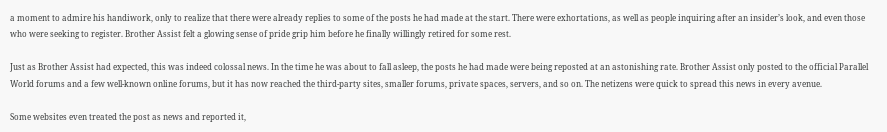a moment to admire his handiwork, only to realize that there were already replies to some of the posts he had made at the start. There were exhortations, as well as people inquiring after an insider’s look, and even those who were seeking to register. Brother Assist felt a glowing sense of pride grip him before he finally willingly retired for some rest.

Just as Brother Assist had expected, this was indeed colossal news. In the time he was about to fall asleep, the posts he had made were being reposted at an astonishing rate. Brother Assist only posted to the official Parallel World forums and a few well-known online forums, but it has now reached the third-party sites, smaller forums, private spaces, servers, and so on. The netizens were quick to spread this news in every avenue.

Some websites even treated the post as news and reported it,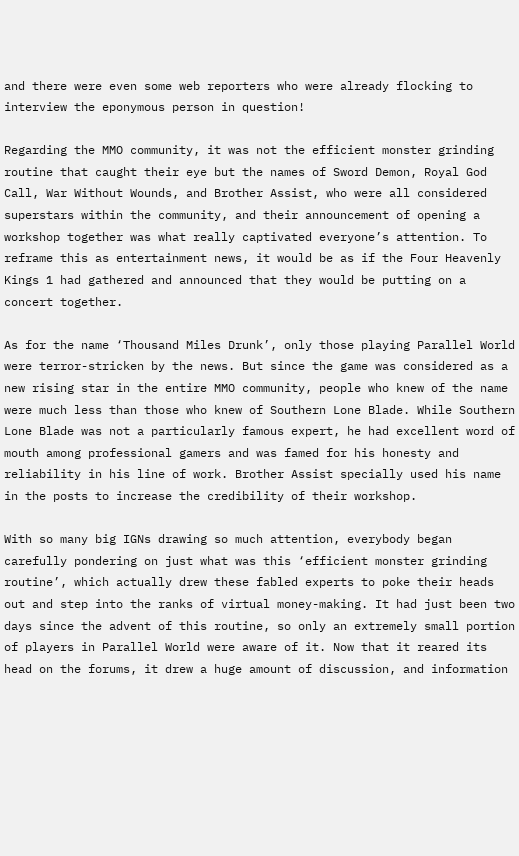and there were even some web reporters who were already flocking to interview the eponymous person in question!

Regarding the MMO community, it was not the efficient monster grinding routine that caught their eye but the names of Sword Demon, Royal God Call, War Without Wounds, and Brother Assist, who were all considered superstars within the community, and their announcement of opening a workshop together was what really captivated everyone’s attention. To reframe this as entertainment news, it would be as if the Four Heavenly Kings 1 had gathered and announced that they would be putting on a concert together.

As for the name ‘Thousand Miles Drunk’, only those playing Parallel World were terror-stricken by the news. But since the game was considered as a new rising star in the entire MMO community, people who knew of the name were much less than those who knew of Southern Lone Blade. While Southern Lone Blade was not a particularly famous expert, he had excellent word of mouth among professional gamers and was famed for his honesty and reliability in his line of work. Brother Assist specially used his name in the posts to increase the credibility of their workshop.

With so many big IGNs drawing so much attention, everybody began carefully pondering on just what was this ‘efficient monster grinding routine’, which actually drew these fabled experts to poke their heads out and step into the ranks of virtual money-making. It had just been two days since the advent of this routine, so only an extremely small portion of players in Parallel World were aware of it. Now that it reared its head on the forums, it drew a huge amount of discussion, and information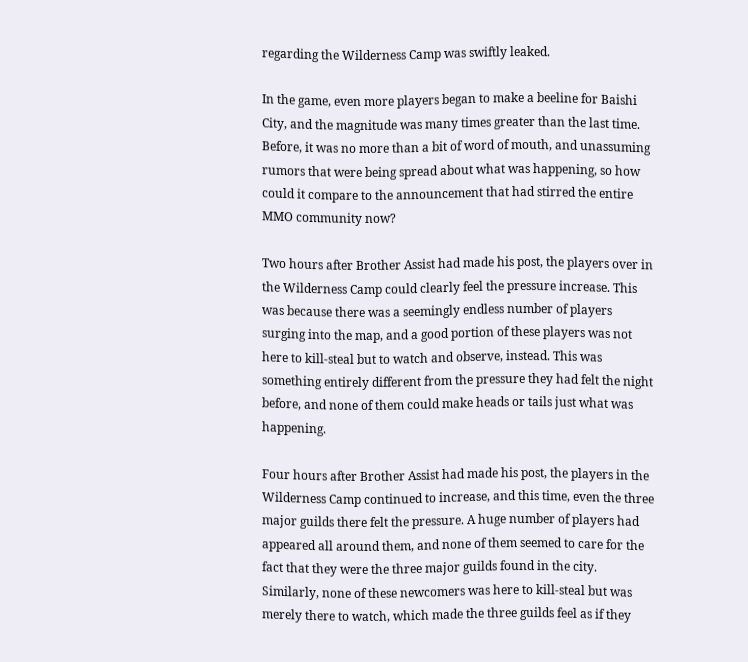regarding the Wilderness Camp was swiftly leaked.

In the game, even more players began to make a beeline for Baishi City, and the magnitude was many times greater than the last time. Before, it was no more than a bit of word of mouth, and unassuming rumors that were being spread about what was happening, so how could it compare to the announcement that had stirred the entire MMO community now?

Two hours after Brother Assist had made his post, the players over in the Wilderness Camp could clearly feel the pressure increase. This was because there was a seemingly endless number of players surging into the map, and a good portion of these players was not here to kill-steal but to watch and observe, instead. This was something entirely different from the pressure they had felt the night before, and none of them could make heads or tails just what was happening.

Four hours after Brother Assist had made his post, the players in the Wilderness Camp continued to increase, and this time, even the three major guilds there felt the pressure. A huge number of players had appeared all around them, and none of them seemed to care for the fact that they were the three major guilds found in the city. Similarly, none of these newcomers was here to kill-steal but was merely there to watch, which made the three guilds feel as if they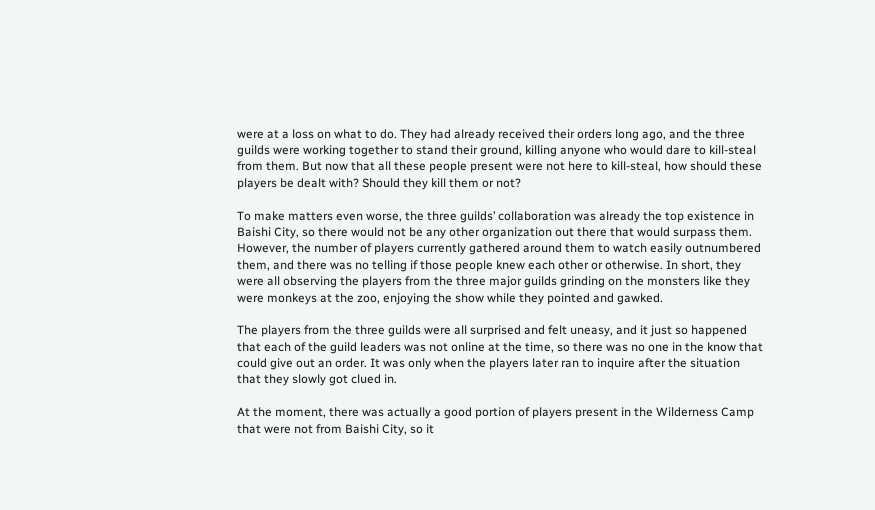were at a loss on what to do. They had already received their orders long ago, and the three guilds were working together to stand their ground, killing anyone who would dare to kill-steal from them. But now that all these people present were not here to kill-steal, how should these players be dealt with? Should they kill them or not?

To make matters even worse, the three guilds’ collaboration was already the top existence in Baishi City, so there would not be any other organization out there that would surpass them. However, the number of players currently gathered around them to watch easily outnumbered them, and there was no telling if those people knew each other or otherwise. In short, they were all observing the players from the three major guilds grinding on the monsters like they were monkeys at the zoo, enjoying the show while they pointed and gawked.

The players from the three guilds were all surprised and felt uneasy, and it just so happened that each of the guild leaders was not online at the time, so there was no one in the know that could give out an order. It was only when the players later ran to inquire after the situation that they slowly got clued in.

At the moment, there was actually a good portion of players present in the Wilderness Camp that were not from Baishi City, so it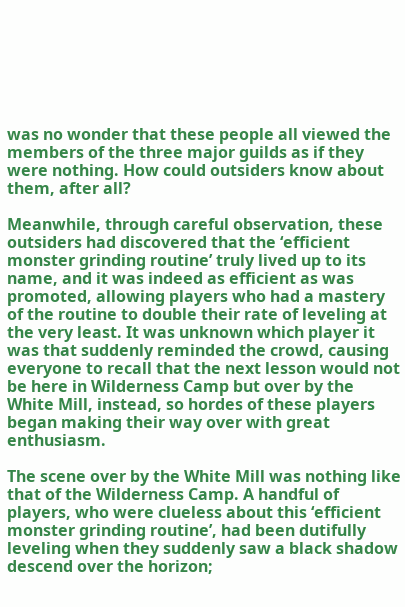was no wonder that these people all viewed the members of the three major guilds as if they were nothing. How could outsiders know about them, after all?

Meanwhile, through careful observation, these outsiders had discovered that the ‘efficient monster grinding routine’ truly lived up to its name, and it was indeed as efficient as was promoted, allowing players who had a mastery of the routine to double their rate of leveling at the very least. It was unknown which player it was that suddenly reminded the crowd, causing everyone to recall that the next lesson would not be here in Wilderness Camp but over by the White Mill, instead, so hordes of these players began making their way over with great enthusiasm.

The scene over by the White Mill was nothing like that of the Wilderness Camp. A handful of players, who were clueless about this ‘efficient monster grinding routine’, had been dutifully leveling when they suddenly saw a black shadow descend over the horizon;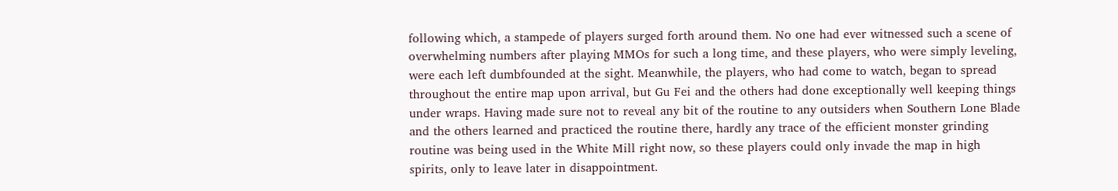following which, a stampede of players surged forth around them. No one had ever witnessed such a scene of overwhelming numbers after playing MMOs for such a long time, and these players, who were simply leveling, were each left dumbfounded at the sight. Meanwhile, the players, who had come to watch, began to spread throughout the entire map upon arrival, but Gu Fei and the others had done exceptionally well keeping things under wraps. Having made sure not to reveal any bit of the routine to any outsiders when Southern Lone Blade and the others learned and practiced the routine there, hardly any trace of the efficient monster grinding routine was being used in the White Mill right now, so these players could only invade the map in high spirits, only to leave later in disappointment.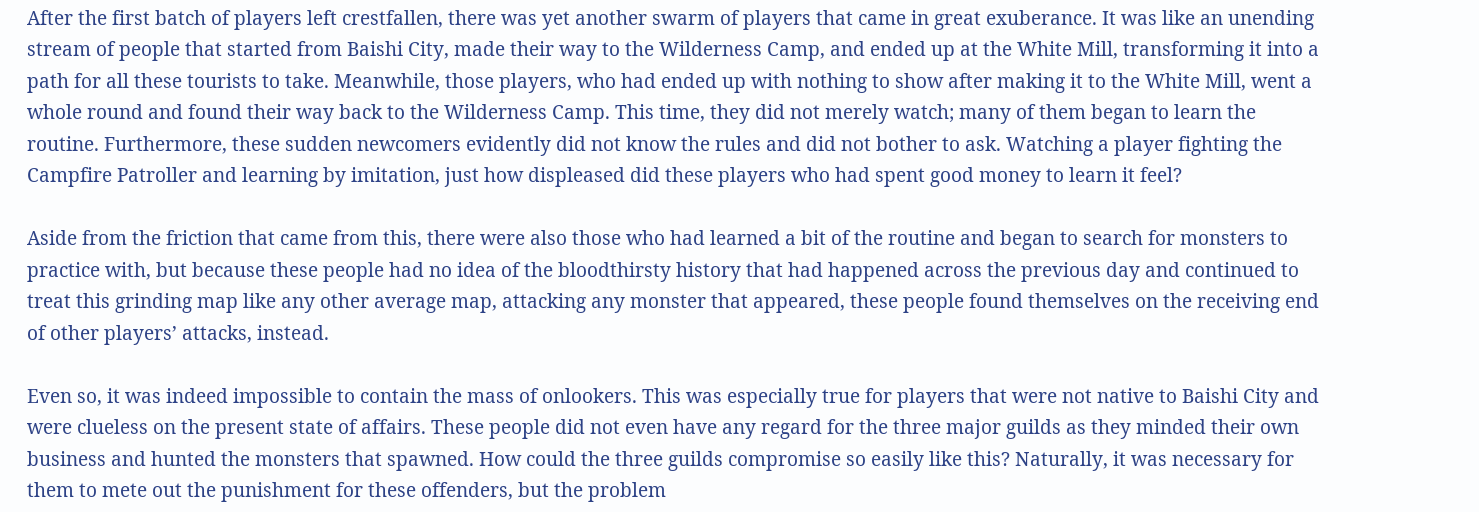After the first batch of players left crestfallen, there was yet another swarm of players that came in great exuberance. It was like an unending stream of people that started from Baishi City, made their way to the Wilderness Camp, and ended up at the White Mill, transforming it into a path for all these tourists to take. Meanwhile, those players, who had ended up with nothing to show after making it to the White Mill, went a whole round and found their way back to the Wilderness Camp. This time, they did not merely watch; many of them began to learn the routine. Furthermore, these sudden newcomers evidently did not know the rules and did not bother to ask. Watching a player fighting the Campfire Patroller and learning by imitation, just how displeased did these players who had spent good money to learn it feel?

Aside from the friction that came from this, there were also those who had learned a bit of the routine and began to search for monsters to practice with, but because these people had no idea of the bloodthirsty history that had happened across the previous day and continued to treat this grinding map like any other average map, attacking any monster that appeared, these people found themselves on the receiving end of other players’ attacks, instead.

Even so, it was indeed impossible to contain the mass of onlookers. This was especially true for players that were not native to Baishi City and were clueless on the present state of affairs. These people did not even have any regard for the three major guilds as they minded their own business and hunted the monsters that spawned. How could the three guilds compromise so easily like this? Naturally, it was necessary for them to mete out the punishment for these offenders, but the problem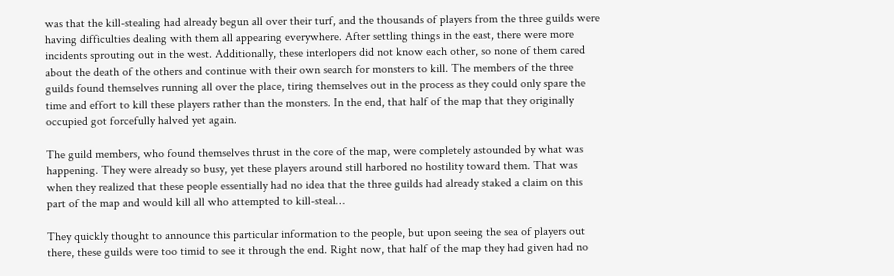was that the kill-stealing had already begun all over their turf, and the thousands of players from the three guilds were having difficulties dealing with them all appearing everywhere. After settling things in the east, there were more incidents sprouting out in the west. Additionally, these interlopers did not know each other, so none of them cared about the death of the others and continue with their own search for monsters to kill. The members of the three guilds found themselves running all over the place, tiring themselves out in the process as they could only spare the time and effort to kill these players rather than the monsters. In the end, that half of the map that they originally occupied got forcefully halved yet again.

The guild members, who found themselves thrust in the core of the map, were completely astounded by what was happening. They were already so busy, yet these players around still harbored no hostility toward them. That was when they realized that these people essentially had no idea that the three guilds had already staked a claim on this part of the map and would kill all who attempted to kill-steal…

They quickly thought to announce this particular information to the people, but upon seeing the sea of players out there, these guilds were too timid to see it through the end. Right now, that half of the map they had given had no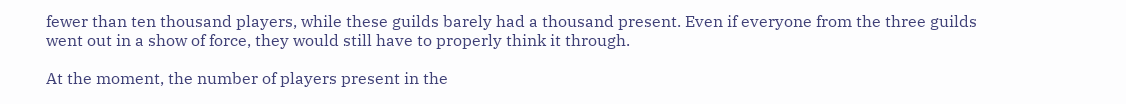fewer than ten thousand players, while these guilds barely had a thousand present. Even if everyone from the three guilds went out in a show of force, they would still have to properly think it through.

At the moment, the number of players present in the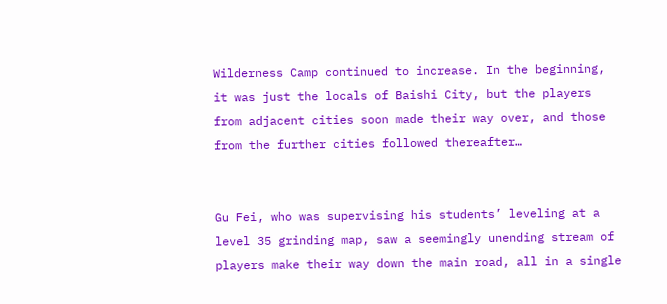Wilderness Camp continued to increase. In the beginning, it was just the locals of Baishi City, but the players from adjacent cities soon made their way over, and those from the further cities followed thereafter…


Gu Fei, who was supervising his students’ leveling at a level 35 grinding map, saw a seemingly unending stream of players make their way down the main road, all in a single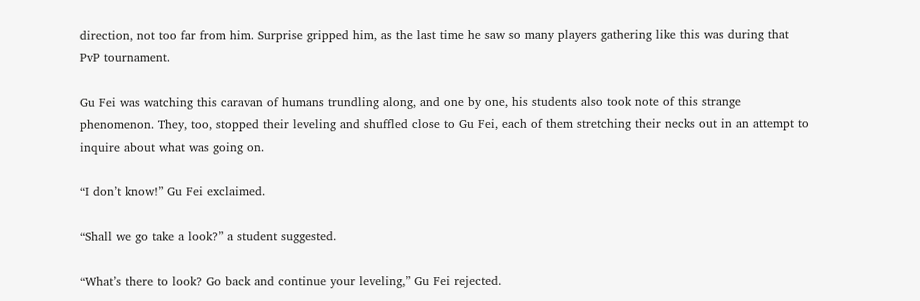direction, not too far from him. Surprise gripped him, as the last time he saw so many players gathering like this was during that PvP tournament.

Gu Fei was watching this caravan of humans trundling along, and one by one, his students also took note of this strange phenomenon. They, too, stopped their leveling and shuffled close to Gu Fei, each of them stretching their necks out in an attempt to inquire about what was going on.

“I don’t know!” Gu Fei exclaimed.

“Shall we go take a look?” a student suggested.

“What’s there to look? Go back and continue your leveling,” Gu Fei rejected.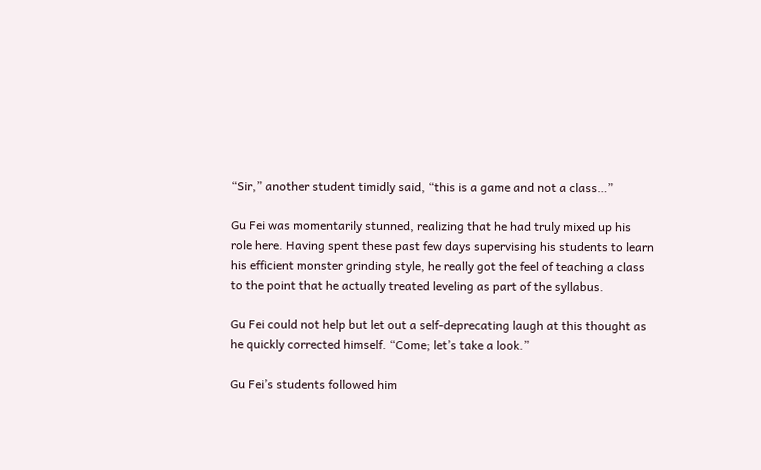“Sir,” another student timidly said, “this is a game and not a class…”

Gu Fei was momentarily stunned, realizing that he had truly mixed up his role here. Having spent these past few days supervising his students to learn his efficient monster grinding style, he really got the feel of teaching a class to the point that he actually treated leveling as part of the syllabus.

Gu Fei could not help but let out a self-deprecating laugh at this thought as he quickly corrected himself. “Come; let’s take a look.”

Gu Fei’s students followed him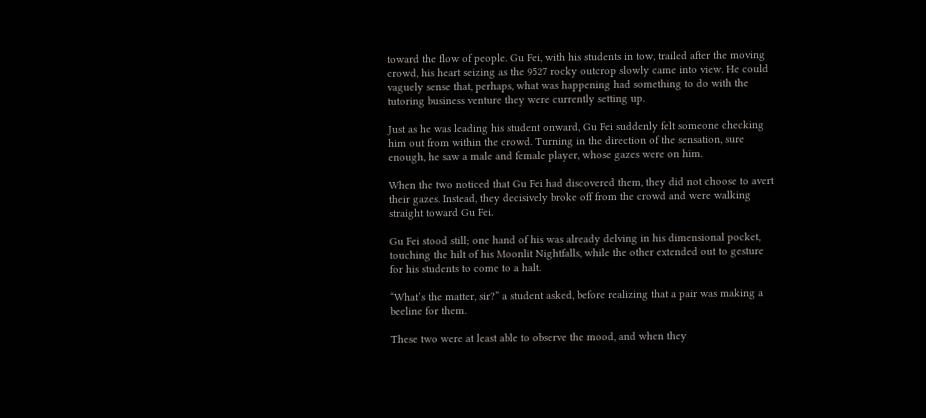toward the flow of people. Gu Fei, with his students in tow, trailed after the moving crowd, his heart seizing as the 9527 rocky outcrop slowly came into view. He could vaguely sense that, perhaps, what was happening had something to do with the tutoring business venture they were currently setting up.

Just as he was leading his student onward, Gu Fei suddenly felt someone checking him out from within the crowd. Turning in the direction of the sensation, sure enough, he saw a male and female player, whose gazes were on him.

When the two noticed that Gu Fei had discovered them, they did not choose to avert their gazes. Instead, they decisively broke off from the crowd and were walking straight toward Gu Fei.

Gu Fei stood still; one hand of his was already delving in his dimensional pocket, touching the hilt of his Moonlit Nightfalls, while the other extended out to gesture for his students to come to a halt.

“What’s the matter, sir?” a student asked, before realizing that a pair was making a beeline for them.

These two were at least able to observe the mood, and when they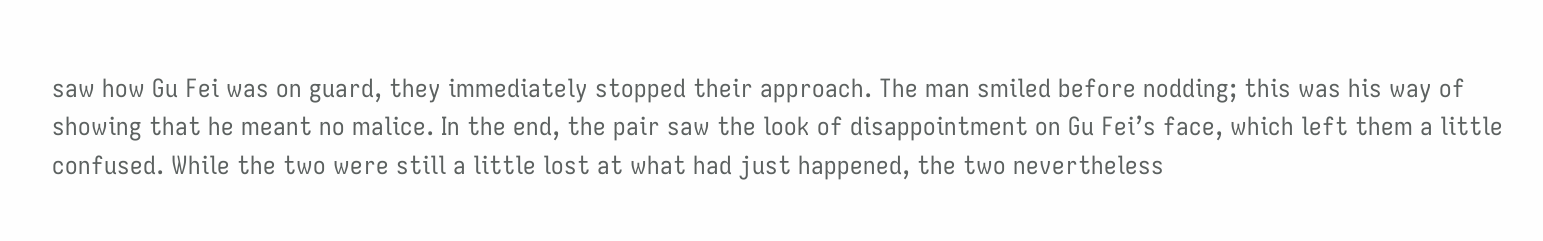saw how Gu Fei was on guard, they immediately stopped their approach. The man smiled before nodding; this was his way of showing that he meant no malice. In the end, the pair saw the look of disappointment on Gu Fei’s face, which left them a little confused. While the two were still a little lost at what had just happened, the two nevertheless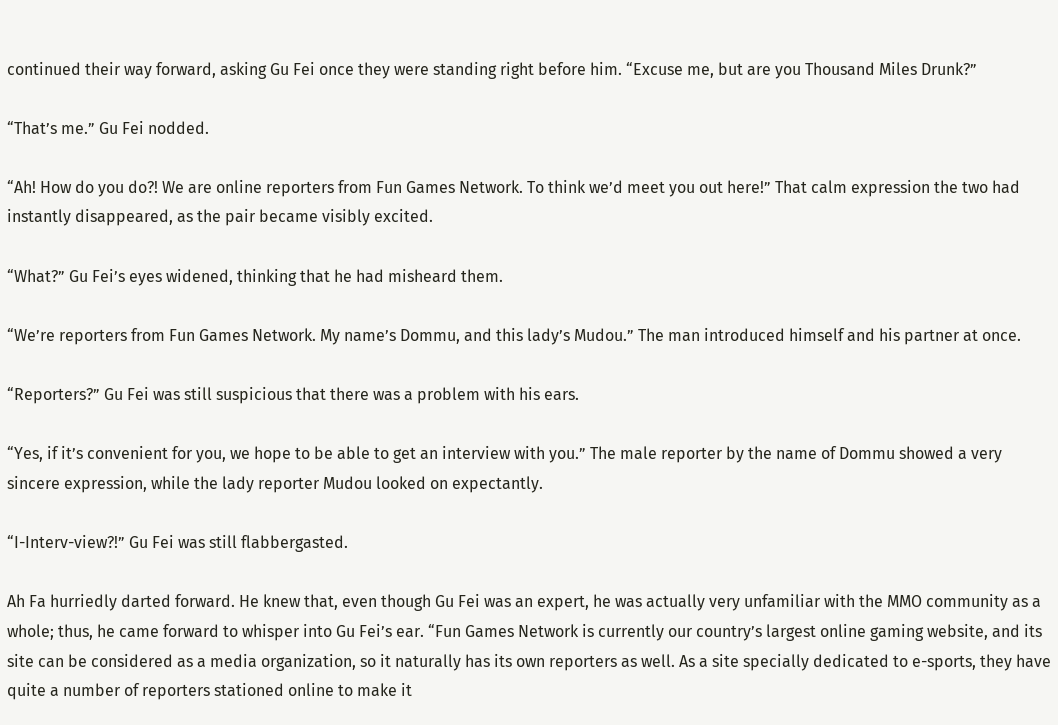continued their way forward, asking Gu Fei once they were standing right before him. “Excuse me, but are you Thousand Miles Drunk?”

“That’s me.” Gu Fei nodded.

“Ah! How do you do?! We are online reporters from Fun Games Network. To think we’d meet you out here!” That calm expression the two had instantly disappeared, as the pair became visibly excited.

“What?” Gu Fei’s eyes widened, thinking that he had misheard them.

“We’re reporters from Fun Games Network. My name’s Dommu, and this lady’s Mudou.” The man introduced himself and his partner at once.

“Reporters?” Gu Fei was still suspicious that there was a problem with his ears.

“Yes, if it’s convenient for you, we hope to be able to get an interview with you.” The male reporter by the name of Dommu showed a very sincere expression, while the lady reporter Mudou looked on expectantly.

“I-Interv-view?!” Gu Fei was still flabbergasted.

Ah Fa hurriedly darted forward. He knew that, even though Gu Fei was an expert, he was actually very unfamiliar with the MMO community as a whole; thus, he came forward to whisper into Gu Fei’s ear. “Fun Games Network is currently our country’s largest online gaming website, and its site can be considered as a media organization, so it naturally has its own reporters as well. As a site specially dedicated to e-sports, they have quite a number of reporters stationed online to make it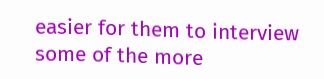easier for them to interview some of the more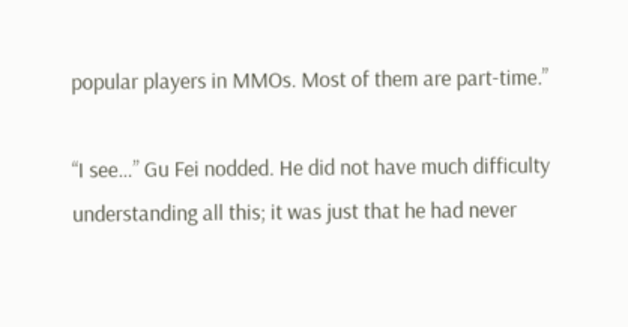popular players in MMOs. Most of them are part-time.”

“I see…” Gu Fei nodded. He did not have much difficulty understanding all this; it was just that he had never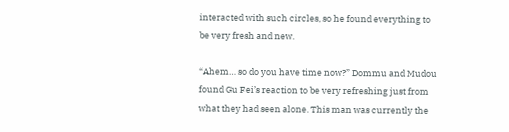interacted with such circles, so he found everything to be very fresh and new.

“Ahem… so do you have time now?” Dommu and Mudou found Gu Fei’s reaction to be very refreshing just from what they had seen alone. This man was currently the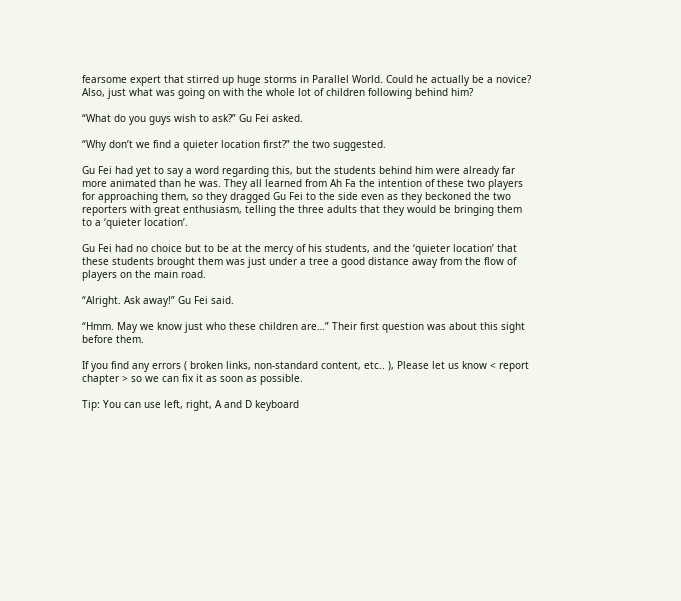fearsome expert that stirred up huge storms in Parallel World. Could he actually be a novice? Also, just what was going on with the whole lot of children following behind him?

“What do you guys wish to ask?” Gu Fei asked.

“Why don’t we find a quieter location first?” the two suggested.

Gu Fei had yet to say a word regarding this, but the students behind him were already far more animated than he was. They all learned from Ah Fa the intention of these two players for approaching them, so they dragged Gu Fei to the side even as they beckoned the two reporters with great enthusiasm, telling the three adults that they would be bringing them to a ‘quieter location’.

Gu Fei had no choice but to be at the mercy of his students, and the ‘quieter location’ that these students brought them was just under a tree a good distance away from the flow of players on the main road.

“Alright. Ask away!” Gu Fei said.

“Hmm. May we know just who these children are…” Their first question was about this sight before them.

If you find any errors ( broken links, non-standard content, etc.. ), Please let us know < report chapter > so we can fix it as soon as possible.

Tip: You can use left, right, A and D keyboard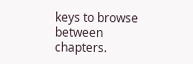keys to browse between chapters.